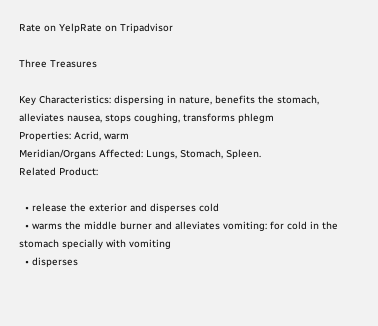Rate on YelpRate on Tripadvisor

Three Treasures

Key Characteristics: dispersing in nature, benefits the stomach, alleviates nausea, stops coughing, transforms phlegm
Properties: Acrid, warm
Meridian/Organs Affected: Lungs, Stomach, Spleen.
Related Product:

  • release the exterior and disperses cold
  • warms the middle burner and alleviates vomiting: for cold in the stomach specially with vomiting
  • disperses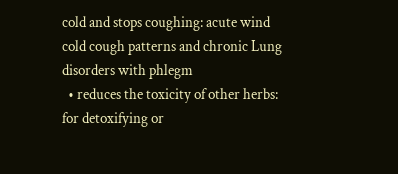cold and stops coughing: acute wind cold cough patterns and chronic Lung disorders with phlegm
  • reduces the toxicity of other herbs: for detoxifying or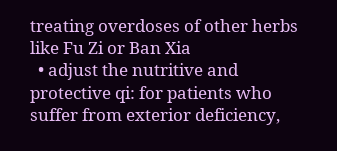treating overdoses of other herbs like Fu Zi or Ban Xia
  • adjust the nutritive and protective qi: for patients who suffer from exterior deficiency,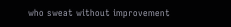who sweat without improvement